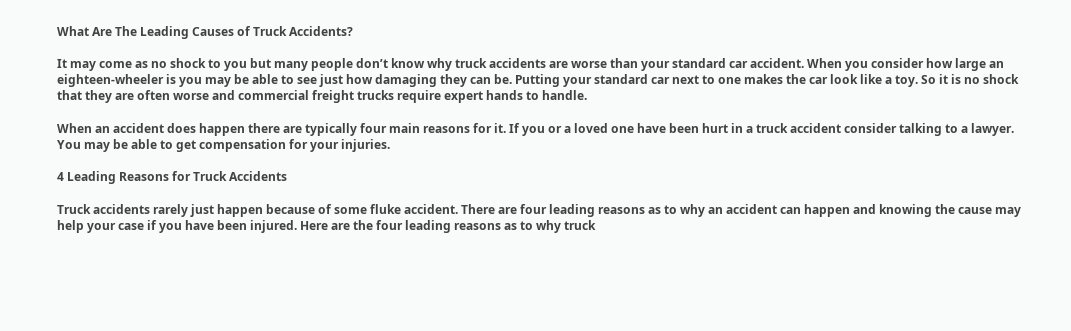What Are The Leading Causes of Truck Accidents?

It may come as no shock to you but many people don’t know why truck accidents are worse than your standard car accident. When you consider how large an eighteen-wheeler is you may be able to see just how damaging they can be. Putting your standard car next to one makes the car look like a toy. So it is no shock that they are often worse and commercial freight trucks require expert hands to handle.

When an accident does happen there are typically four main reasons for it. If you or a loved one have been hurt in a truck accident consider talking to a lawyer. You may be able to get compensation for your injuries.

4 Leading Reasons for Truck Accidents

Truck accidents rarely just happen because of some fluke accident. There are four leading reasons as to why an accident can happen and knowing the cause may help your case if you have been injured. Here are the four leading reasons as to why truck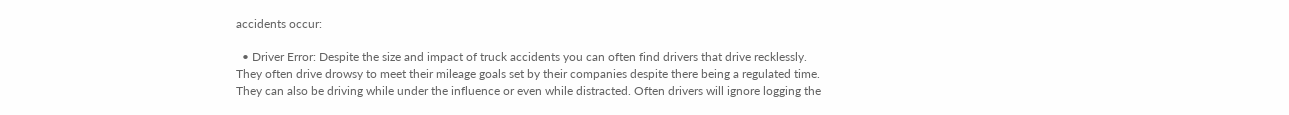accidents occur:

  • Driver Error: Despite the size and impact of truck accidents you can often find drivers that drive recklessly. They often drive drowsy to meet their mileage goals set by their companies despite there being a regulated time. They can also be driving while under the influence or even while distracted. Often drivers will ignore logging the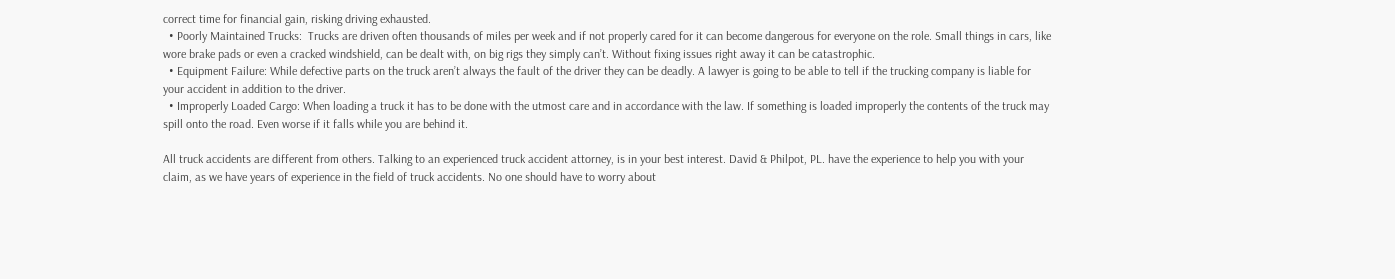correct time for financial gain, risking driving exhausted.
  • Poorly Maintained Trucks:  Trucks are driven often thousands of miles per week and if not properly cared for it can become dangerous for everyone on the role. Small things in cars, like wore brake pads or even a cracked windshield, can be dealt with, on big rigs they simply can’t. Without fixing issues right away it can be catastrophic.
  • Equipment Failure: While defective parts on the truck aren’t always the fault of the driver they can be deadly. A lawyer is going to be able to tell if the trucking company is liable for your accident in addition to the driver.
  • Improperly Loaded Cargo: When loading a truck it has to be done with the utmost care and in accordance with the law. If something is loaded improperly the contents of the truck may spill onto the road. Even worse if it falls while you are behind it.

All truck accidents are different from others. Talking to an experienced truck accident attorney, is in your best interest. David & Philpot, PL. have the experience to help you with your claim, as we have years of experience in the field of truck accidents. No one should have to worry about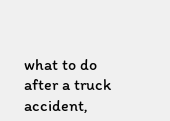what to do after a truck accident,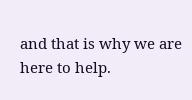and that is why we are here to help.